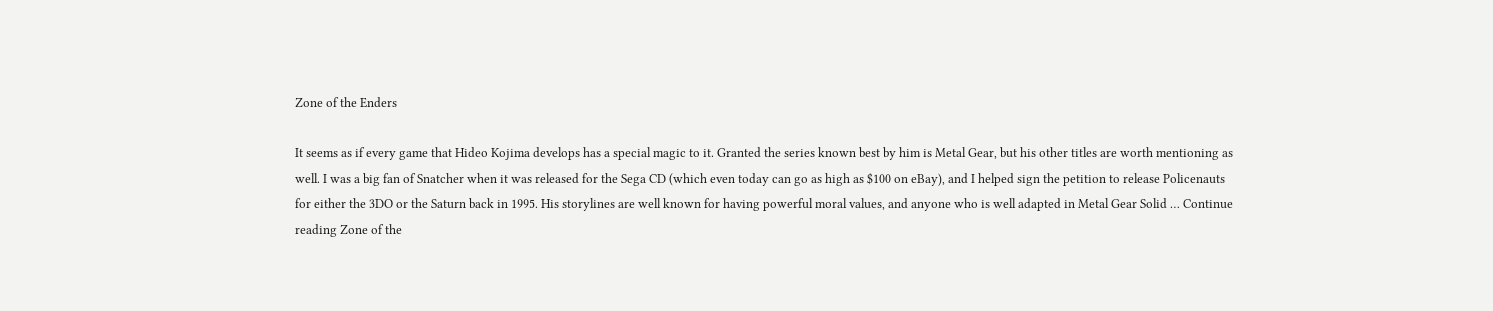Zone of the Enders

It seems as if every game that Hideo Kojima develops has a special magic to it. Granted the series known best by him is Metal Gear, but his other titles are worth mentioning as well. I was a big fan of Snatcher when it was released for the Sega CD (which even today can go as high as $100 on eBay), and I helped sign the petition to release Policenauts for either the 3DO or the Saturn back in 1995. His storylines are well known for having powerful moral values, and anyone who is well adapted in Metal Gear Solid … Continue reading Zone of the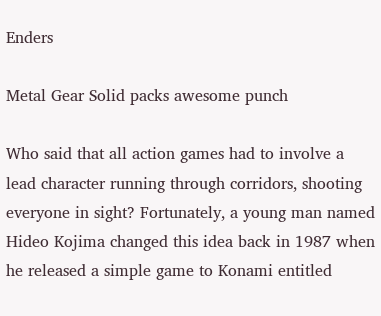Enders

Metal Gear Solid packs awesome punch

Who said that all action games had to involve a lead character running through corridors, shooting everyone in sight? Fortunately, a young man named Hideo Kojima changed this idea back in 1987 when he released a simple game to Konami entitled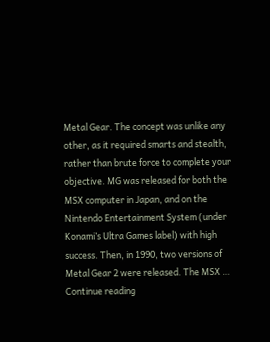Metal Gear. The concept was unlike any other, as it required smarts and stealth, rather than brute force to complete your objective. MG was released for both the MSX computer in Japan, and on the Nintendo Entertainment System (under Konami’s Ultra Games label) with high success. Then, in 1990, two versions of Metal Gear 2 were released. The MSX … Continue reading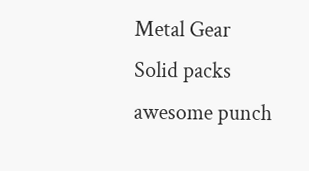Metal Gear Solid packs awesome punch